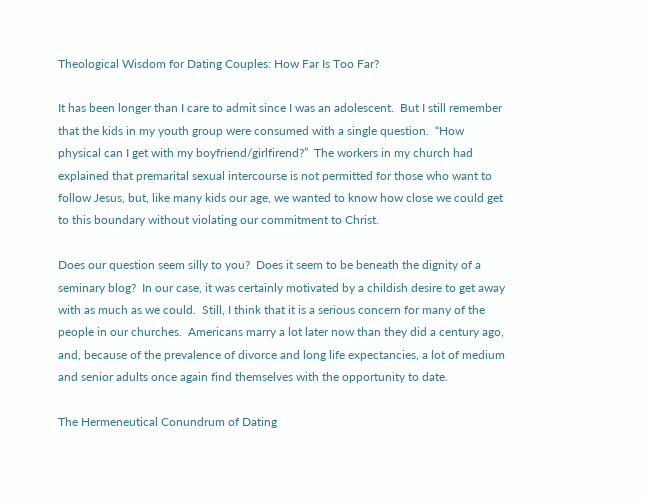Theological Wisdom for Dating Couples: How Far Is Too Far?

It has been longer than I care to admit since I was an adolescent.  But I still remember that the kids in my youth group were consumed with a single question.  “How physical can I get with my boyfriend/girlfirend?”  The workers in my church had explained that premarital sexual intercourse is not permitted for those who want to follow Jesus, but, like many kids our age, we wanted to know how close we could get to this boundary without violating our commitment to Christ.

Does our question seem silly to you?  Does it seem to be beneath the dignity of a seminary blog?  In our case, it was certainly motivated by a childish desire to get away with as much as we could.  Still, I think that it is a serious concern for many of the people in our churches.  Americans marry a lot later now than they did a century ago, and, because of the prevalence of divorce and long life expectancies, a lot of medium and senior adults once again find themselves with the opportunity to date.

The Hermeneutical Conundrum of Dating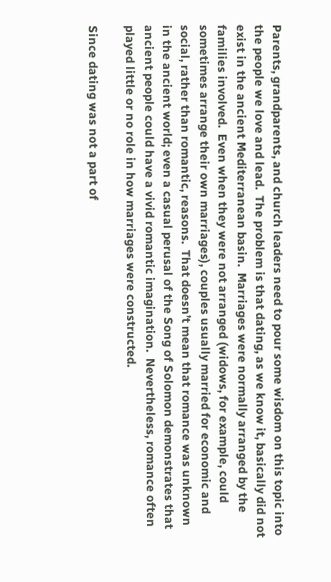Parents, grandparents, and church leaders need to pour some wisdom on this topic into the people we love and lead.  The problem is that dating, as we know it, basically did not exist in the ancient Mediterranean basin.  Marriages were normally arranged by the families involved.  Even when they were not arranged (widows, for example, could sometimes arrange their own marriages), couples usually married for economic and social, rather than romantic, reasons.  That doesn’t mean that romance was unknown in the ancient world; even a casual perusal of the Song of Solomon demonstrates that ancient people could have a vivid romantic imagination.  Nevertheless, romance often played little or no role in how marriages were constructed.

Since dating was not a part of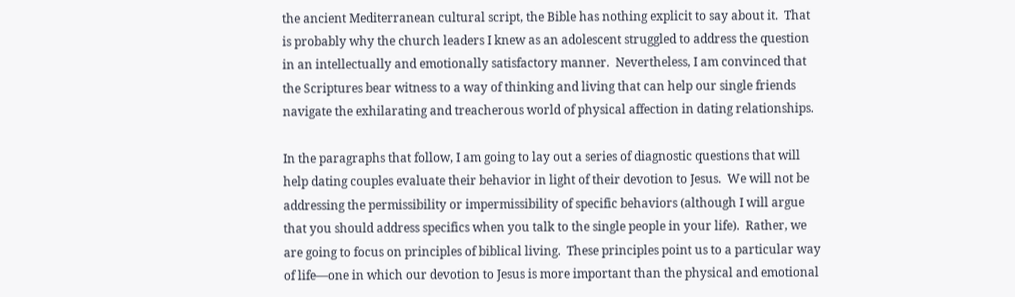the ancient Mediterranean cultural script, the Bible has nothing explicit to say about it.  That is probably why the church leaders I knew as an adolescent struggled to address the question in an intellectually and emotionally satisfactory manner.  Nevertheless, I am convinced that the Scriptures bear witness to a way of thinking and living that can help our single friends navigate the exhilarating and treacherous world of physical affection in dating relationships.

In the paragraphs that follow, I am going to lay out a series of diagnostic questions that will help dating couples evaluate their behavior in light of their devotion to Jesus.  We will not be addressing the permissibility or impermissibility of specific behaviors (although I will argue that you should address specifics when you talk to the single people in your life).  Rather, we are going to focus on principles of biblical living.  These principles point us to a particular way of life—one in which our devotion to Jesus is more important than the physical and emotional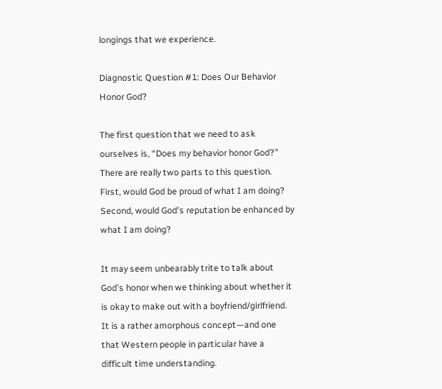longings that we experience.

Diagnostic Question #1: Does Our Behavior Honor God?

The first question that we need to ask ourselves is, “Does my behavior honor God?”  There are really two parts to this question.  First, would God be proud of what I am doing?  Second, would God’s reputation be enhanced by what I am doing?

It may seem unbearably trite to talk about God’s honor when we thinking about whether it is okay to make out with a boyfriend/girlfriend.  It is a rather amorphous concept—and one that Western people in particular have a difficult time understanding.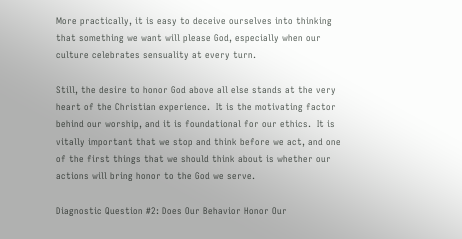More practically, it is easy to deceive ourselves into thinking that something we want will please God, especially when our culture celebrates sensuality at every turn.

Still, the desire to honor God above all else stands at the very heart of the Christian experience.  It is the motivating factor behind our worship, and it is foundational for our ethics.  It is vitally important that we stop and think before we act, and one of the first things that we should think about is whether our actions will bring honor to the God we serve.

Diagnostic Question #2: Does Our Behavior Honor Our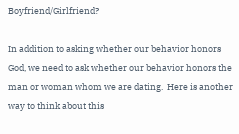Boyfriend/Girlfriend?

In addition to asking whether our behavior honors God, we need to ask whether our behavior honors the man or woman whom we are dating.  Here is another way to think about this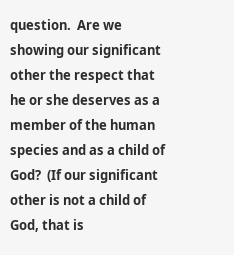question.  Are we showing our significant other the respect that he or she deserves as a member of the human species and as a child of God?  (If our significant other is not a child of God, that is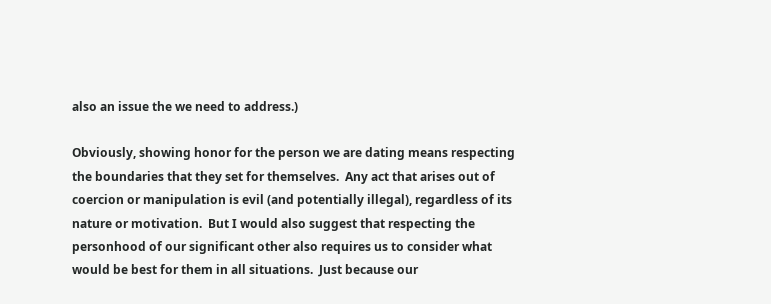also an issue the we need to address.)

Obviously, showing honor for the person we are dating means respecting the boundaries that they set for themselves.  Any act that arises out of coercion or manipulation is evil (and potentially illegal), regardless of its nature or motivation.  But I would also suggest that respecting the personhood of our significant other also requires us to consider what would be best for them in all situations.  Just because our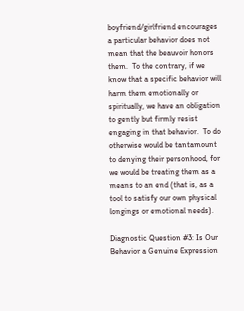boyfriend/girlfriend encourages a particular behavior does not mean that the beauvoir honors them.  To the contrary, if we know that a specific behavior will harm them emotionally or spiritually, we have an obligation to gently but firmly resist engaging in that behavior.  To do otherwise would be tantamount to denying their personhood, for we would be treating them as a means to an end (that is, as a tool to satisfy our own physical longings or emotional needs).

Diagnostic Question #3: Is Our Behavior a Genuine Expression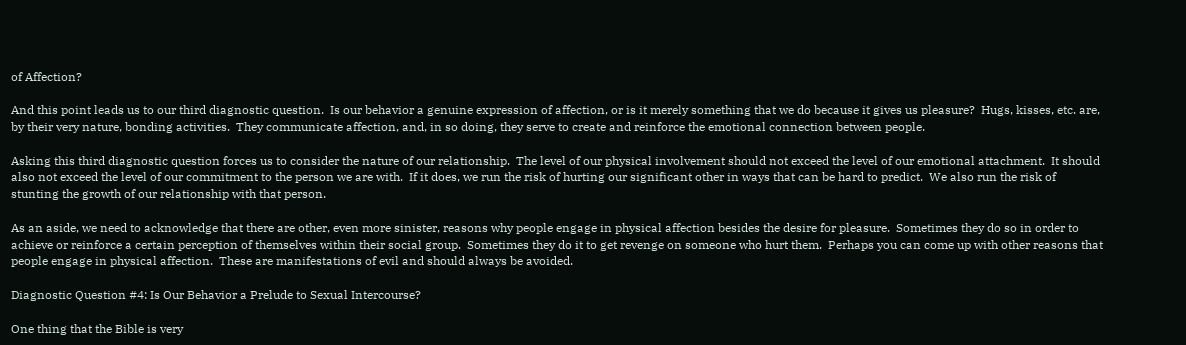of Affection?

And this point leads us to our third diagnostic question.  Is our behavior a genuine expression of affection, or is it merely something that we do because it gives us pleasure?  Hugs, kisses, etc. are, by their very nature, bonding activities.  They communicate affection, and, in so doing, they serve to create and reinforce the emotional connection between people.

Asking this third diagnostic question forces us to consider the nature of our relationship.  The level of our physical involvement should not exceed the level of our emotional attachment.  It should also not exceed the level of our commitment to the person we are with.  If it does, we run the risk of hurting our significant other in ways that can be hard to predict.  We also run the risk of stunting the growth of our relationship with that person.

As an aside, we need to acknowledge that there are other, even more sinister, reasons why people engage in physical affection besides the desire for pleasure.  Sometimes they do so in order to achieve or reinforce a certain perception of themselves within their social group.  Sometimes they do it to get revenge on someone who hurt them.  Perhaps you can come up with other reasons that people engage in physical affection.  These are manifestations of evil and should always be avoided.

Diagnostic Question #4: Is Our Behavior a Prelude to Sexual Intercourse?

One thing that the Bible is very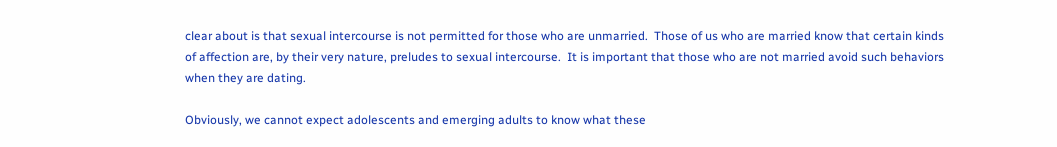clear about is that sexual intercourse is not permitted for those who are unmarried.  Those of us who are married know that certain kinds of affection are, by their very nature, preludes to sexual intercourse.  It is important that those who are not married avoid such behaviors when they are dating.

Obviously, we cannot expect adolescents and emerging adults to know what these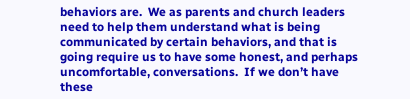behaviors are.  We as parents and church leaders need to help them understand what is being communicated by certain behaviors, and that is going require us to have some honest, and perhaps uncomfortable, conversations.  If we don’t have these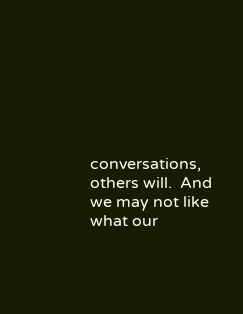conversations, others will.  And we may not like what our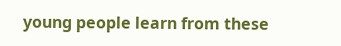young people learn from these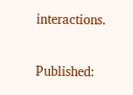interactions.

Published: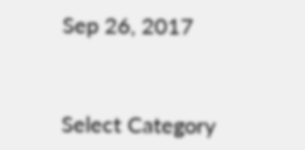Sep 26, 2017


Select Category